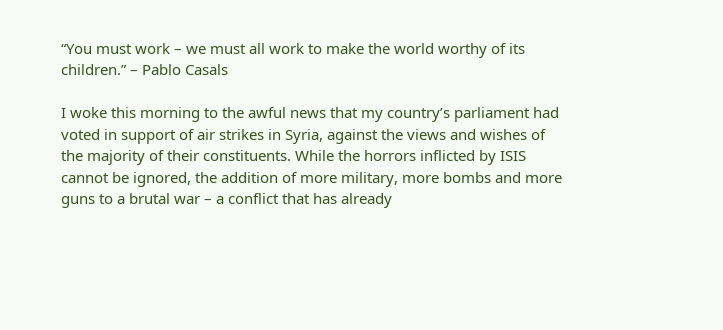“You must work – we must all work to make the world worthy of its children.” – Pablo Casals

I woke this morning to the awful news that my country’s parliament had voted in support of air strikes in Syria, against the views and wishes of the majority of their constituents. While the horrors inflicted by ISIS cannot be ignored, the addition of more military, more bombs and more guns to a brutal war – a conflict that has already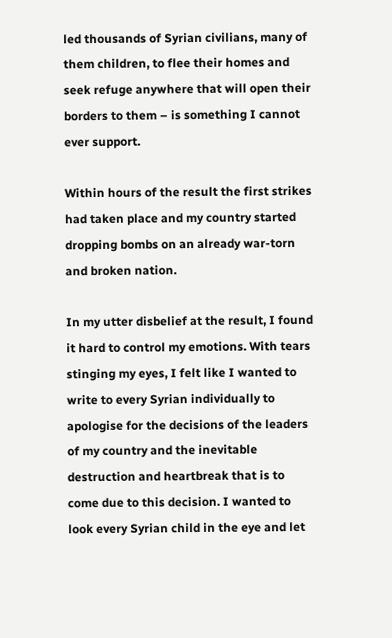led thousands of Syrian civilians, many of them children, to flee their homes and seek refuge anywhere that will open their borders to them – is something I cannot ever support.

Within hours of the result the first strikes had taken place and my country started dropping bombs on an already war-torn and broken nation.

In my utter disbelief at the result, I found it hard to control my emotions. With tears stinging my eyes, I felt like I wanted to write to every Syrian individually to apologise for the decisions of the leaders of my country and the inevitable destruction and heartbreak that is to come due to this decision. I wanted to look every Syrian child in the eye and let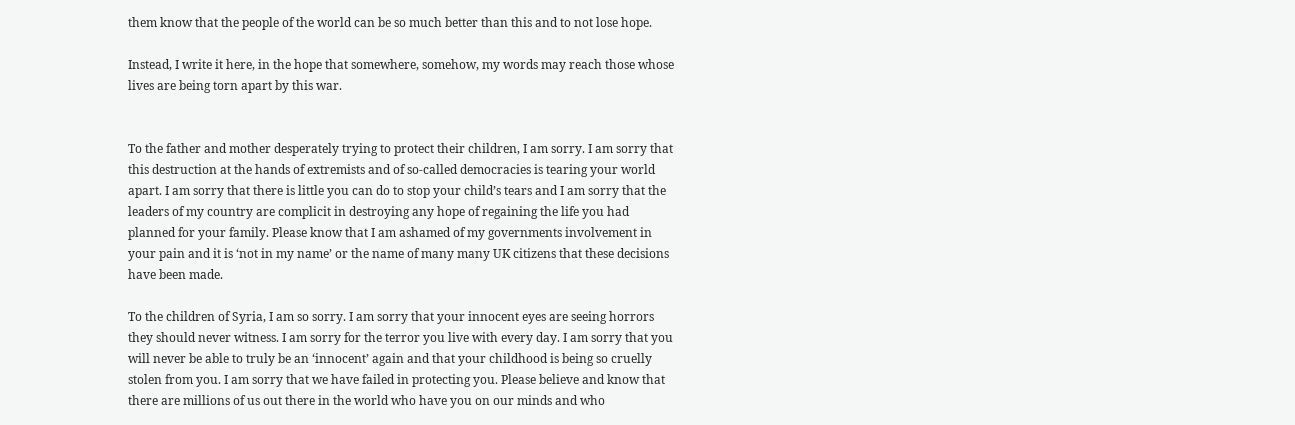them know that the people of the world can be so much better than this and to not lose hope.

Instead, I write it here, in the hope that somewhere, somehow, my words may reach those whose lives are being torn apart by this war.


To the father and mother desperately trying to protect their children, I am sorry. I am sorry that this destruction at the hands of extremists and of so-called democracies is tearing your world apart. I am sorry that there is little you can do to stop your child’s tears and I am sorry that the leaders of my country are complicit in destroying any hope of regaining the life you had planned for your family. Please know that I am ashamed of my governments involvement in your pain and it is ‘not in my name’ or the name of many many UK citizens that these decisions have been made.

To the children of Syria, I am so sorry. I am sorry that your innocent eyes are seeing horrors they should never witness. I am sorry for the terror you live with every day. I am sorry that you will never be able to truly be an ‘innocent’ again and that your childhood is being so cruelly stolen from you. I am sorry that we have failed in protecting you. Please believe and know that there are millions of us out there in the world who have you on our minds and who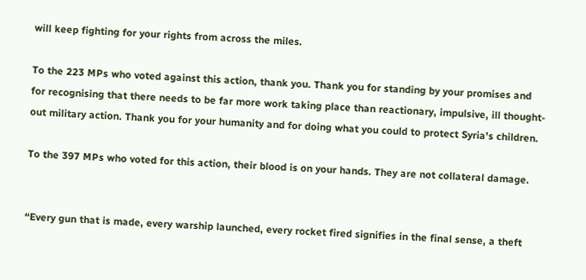will keep fighting for your rights from across the miles.

To the 223 MPs who voted against this action, thank you. Thank you for standing by your promises and for recognising that there needs to be far more work taking place than reactionary, impulsive, ill thought-out military action. Thank you for your humanity and for doing what you could to protect Syria’s children.

To the 397 MPs who voted for this action, their blood is on your hands. They are not collateral damage.


“Every gun that is made, every warship launched, every rocket fired signifies in the final sense, a theft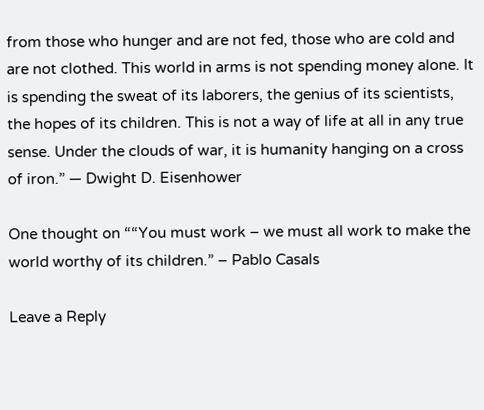from those who hunger and are not fed, those who are cold and are not clothed. This world in arms is not spending money alone. It is spending the sweat of its laborers, the genius of its scientists, the hopes of its children. This is not a way of life at all in any true sense. Under the clouds of war, it is humanity hanging on a cross of iron.” ― Dwight D. Eisenhower

One thought on ““You must work – we must all work to make the world worthy of its children.” – Pablo Casals

Leave a Reply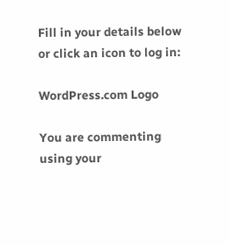Fill in your details below or click an icon to log in:

WordPress.com Logo

You are commenting using your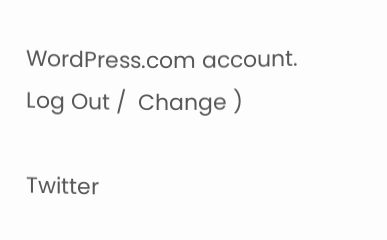WordPress.com account. Log Out /  Change )

Twitter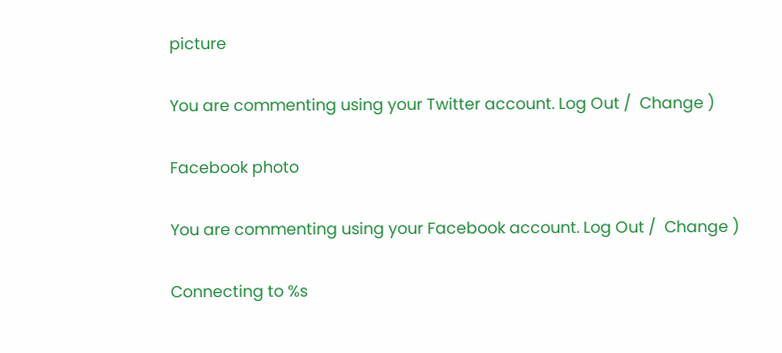picture

You are commenting using your Twitter account. Log Out /  Change )

Facebook photo

You are commenting using your Facebook account. Log Out /  Change )

Connecting to %s